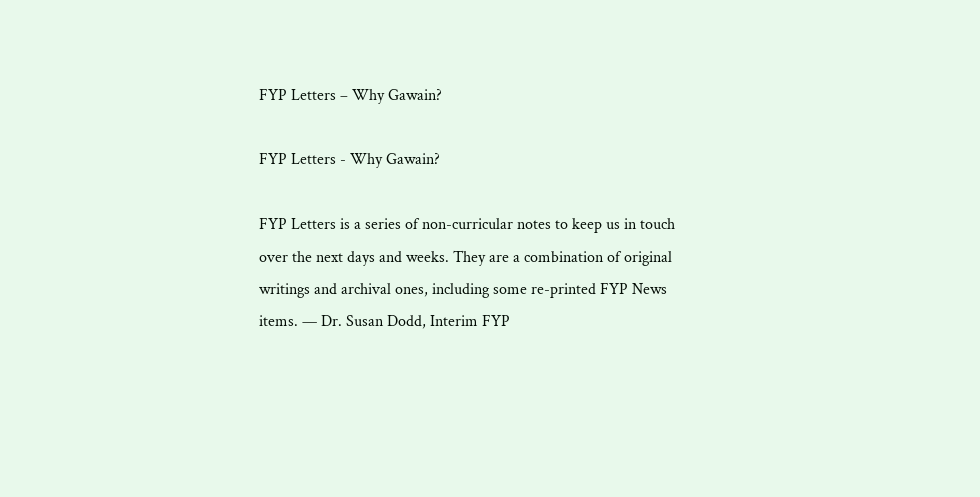FYP Letters – Why Gawain?

FYP Letters - Why Gawain?

FYP Letters is a series of non-curricular notes to keep us in touch over the next days and weeks. They are a combination of original writings and archival ones, including some re-printed FYP News items. — Dr. Susan Dodd, Interim FYP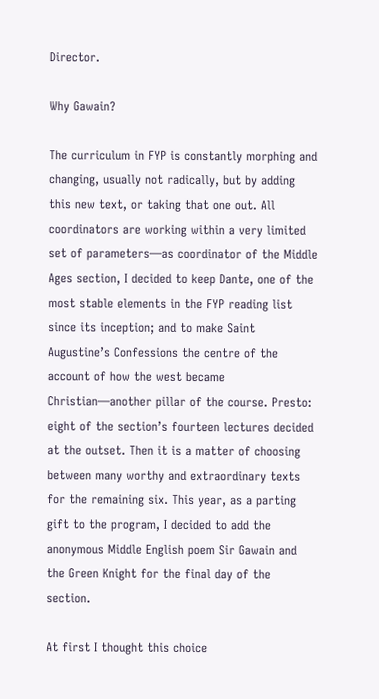Director.

Why Gawain?

The curriculum in FYP is constantly morphing and changing, usually not radically, but by adding this new text, or taking that one out. All coordinators are working within a very limited set of parameters—as coordinator of the Middle Ages section, I decided to keep Dante, one of the most stable elements in the FYP reading list since its inception; and to make Saint Augustine’s Confessions the centre of the account of how the west became Christian—another pillar of the course. Presto: eight of the section’s fourteen lectures decided at the outset. Then it is a matter of choosing between many worthy and extraordinary texts for the remaining six. This year, as a parting gift to the program, I decided to add the anonymous Middle English poem Sir Gawain and the Green Knight for the final day of the section.

At first I thought this choice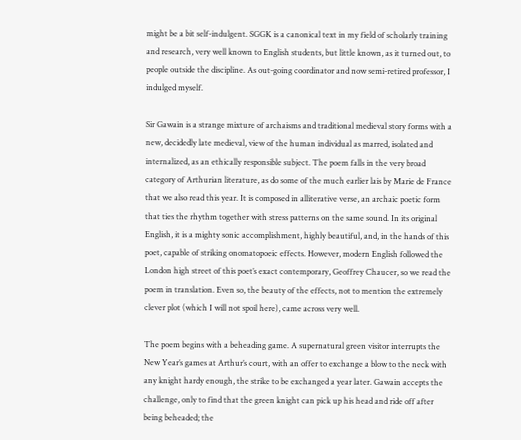might be a bit self-indulgent. SGGK is a canonical text in my field of scholarly training and research, very well known to English students, but little known, as it turned out, to people outside the discipline. As out-going coordinator and now semi-retired professor, I indulged myself.

Sir Gawain is a strange mixture of archaisms and traditional medieval story forms with a new, decidedly late medieval, view of the human individual as marred, isolated and internalized, as an ethically responsible subject. The poem falls in the very broad category of Arthurian literature, as do some of the much earlier lais by Marie de France that we also read this year. It is composed in alliterative verse, an archaic poetic form that ties the rhythm together with stress patterns on the same sound. In its original English, it is a mighty sonic accomplishment, highly beautiful, and, in the hands of this poet, capable of striking onomatopoeic effects. However, modern English followed the London high street of this poet’s exact contemporary, Geoffrey Chaucer, so we read the poem in translation. Even so, the beauty of the effects, not to mention the extremely clever plot (which I will not spoil here), came across very well.

The poem begins with a beheading game. A supernatural green visitor interrupts the New Year’s games at Arthur’s court, with an offer to exchange a blow to the neck with any knight hardy enough, the strike to be exchanged a year later. Gawain accepts the challenge, only to find that the green knight can pick up his head and ride off after being beheaded; the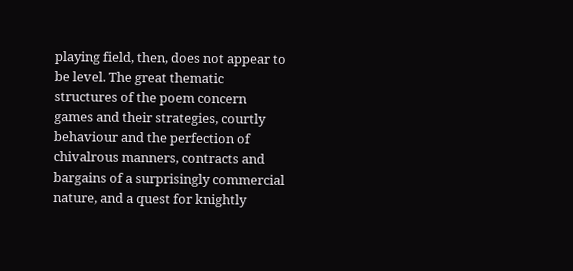playing field, then, does not appear to be level. The great thematic structures of the poem concern games and their strategies, courtly behaviour and the perfection of chivalrous manners, contracts and bargains of a surprisingly commercial nature, and a quest for knightly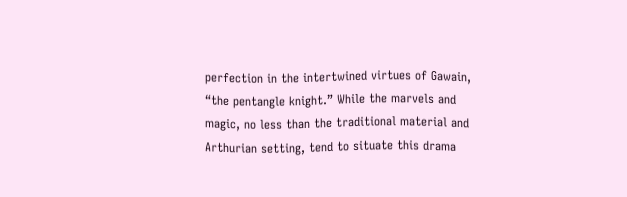perfection in the intertwined virtues of Gawain, “the pentangle knight.” While the marvels and magic, no less than the traditional material and Arthurian setting, tend to situate this drama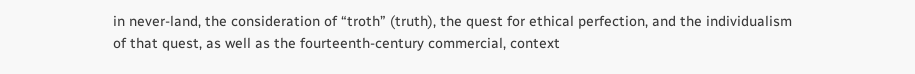in never-land, the consideration of “troth” (truth), the quest for ethical perfection, and the individualism of that quest, as well as the fourteenth-century commercial, context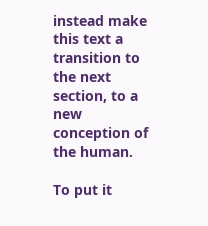instead make this text a transition to the next section, to a new conception of the human.

To put it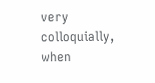very colloquially, when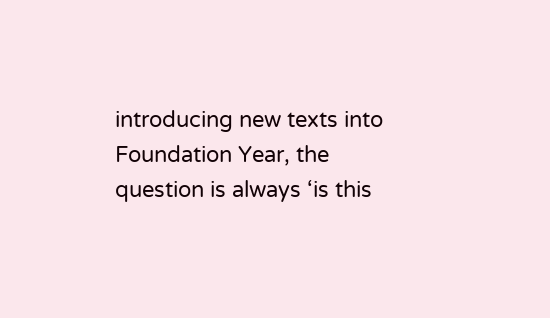introducing new texts into Foundation Year, the question is always ‘is this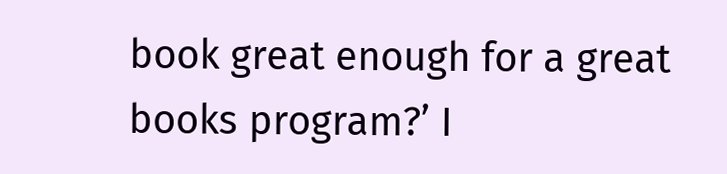book great enough for a great books program?’ I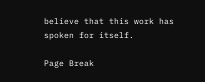believe that this work has spoken for itself.

Page Break